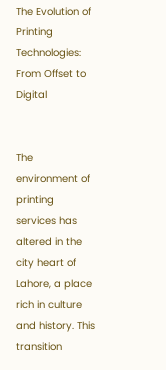The Evolution of Printing Technologies: From Offset to Digital


The environment of printing services has altered in the city heart of Lahore, a place rich in culture and history. This transition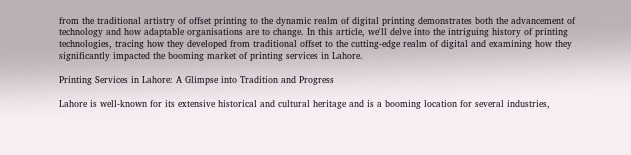from the traditional artistry of offset printing to the dynamic realm of digital printing demonstrates both the advancement of technology and how adaptable organisations are to change. In this article, we'll delve into the intriguing history of printing technologies, tracing how they developed from traditional offset to the cutting-edge realm of digital and examining how they significantly impacted the booming market of printing services in Lahore.

Printing Services in Lahore: A Glimpse into Tradition and Progress

Lahore is well-known for its extensive historical and cultural heritage and is a booming location for several industries,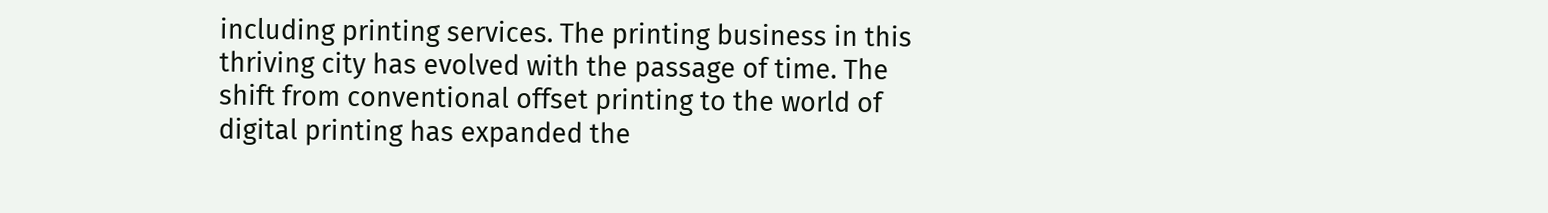including printing services. The printing business in this thriving city has evolved with the passage of time. The shift from conventional offset printing to the world of digital printing has expanded the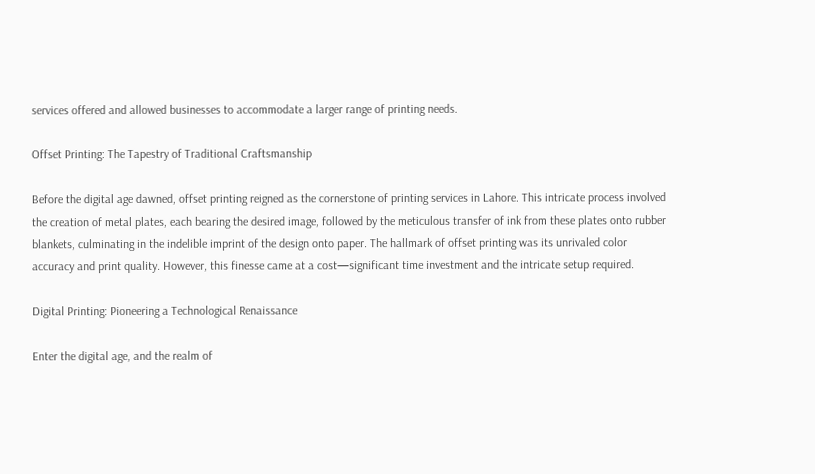services offered and allowed businesses to accommodate a larger range of printing needs.

Offset Printing: The Tapestry of Traditional Craftsmanship

Before the digital age dawned, offset printing reigned as the cornerstone of printing services in Lahore. This intricate process involved the creation of metal plates, each bearing the desired image, followed by the meticulous transfer of ink from these plates onto rubber blankets, culminating in the indelible imprint of the design onto paper. The hallmark of offset printing was its unrivaled color accuracy and print quality. However, this finesse came at a cost—significant time investment and the intricate setup required.

Digital Printing: Pioneering a Technological Renaissance

Enter the digital age, and the realm of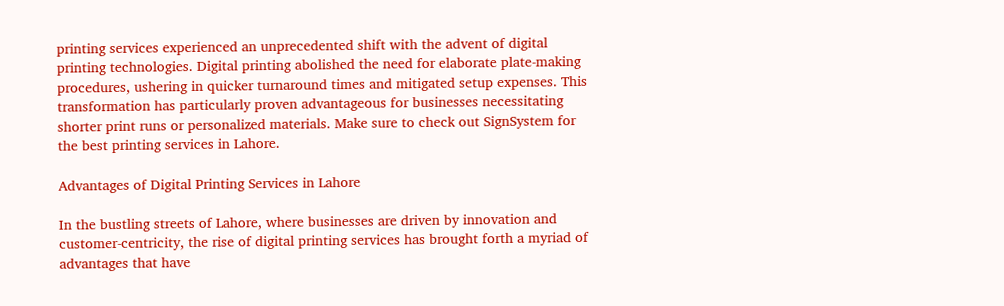printing services experienced an unprecedented shift with the advent of digital printing technologies. Digital printing abolished the need for elaborate plate-making procedures, ushering in quicker turnaround times and mitigated setup expenses. This transformation has particularly proven advantageous for businesses necessitating shorter print runs or personalized materials. Make sure to check out SignSystem for the best printing services in Lahore.

Advantages of Digital Printing Services in Lahore

In the bustling streets of Lahore, where businesses are driven by innovation and customer-centricity, the rise of digital printing services has brought forth a myriad of advantages that have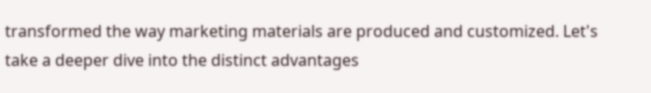transformed the way marketing materials are produced and customized. Let's take a deeper dive into the distinct advantages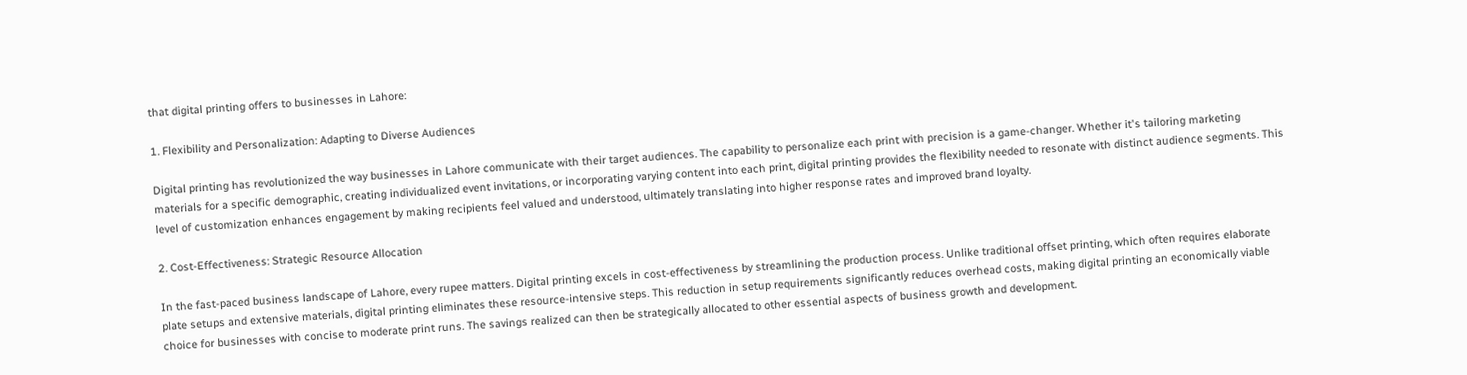that digital printing offers to businesses in Lahore:

1. Flexibility and Personalization: Adapting to Diverse Audiences

Digital printing has revolutionized the way businesses in Lahore communicate with their target audiences. The capability to personalize each print with precision is a game-changer. Whether it's tailoring marketing materials for a specific demographic, creating individualized event invitations, or incorporating varying content into each print, digital printing provides the flexibility needed to resonate with distinct audience segments. This level of customization enhances engagement by making recipients feel valued and understood, ultimately translating into higher response rates and improved brand loyalty.

2. Cost-Effectiveness: Strategic Resource Allocation

In the fast-paced business landscape of Lahore, every rupee matters. Digital printing excels in cost-effectiveness by streamlining the production process. Unlike traditional offset printing, which often requires elaborate plate setups and extensive materials, digital printing eliminates these resource-intensive steps. This reduction in setup requirements significantly reduces overhead costs, making digital printing an economically viable choice for businesses with concise to moderate print runs. The savings realized can then be strategically allocated to other essential aspects of business growth and development.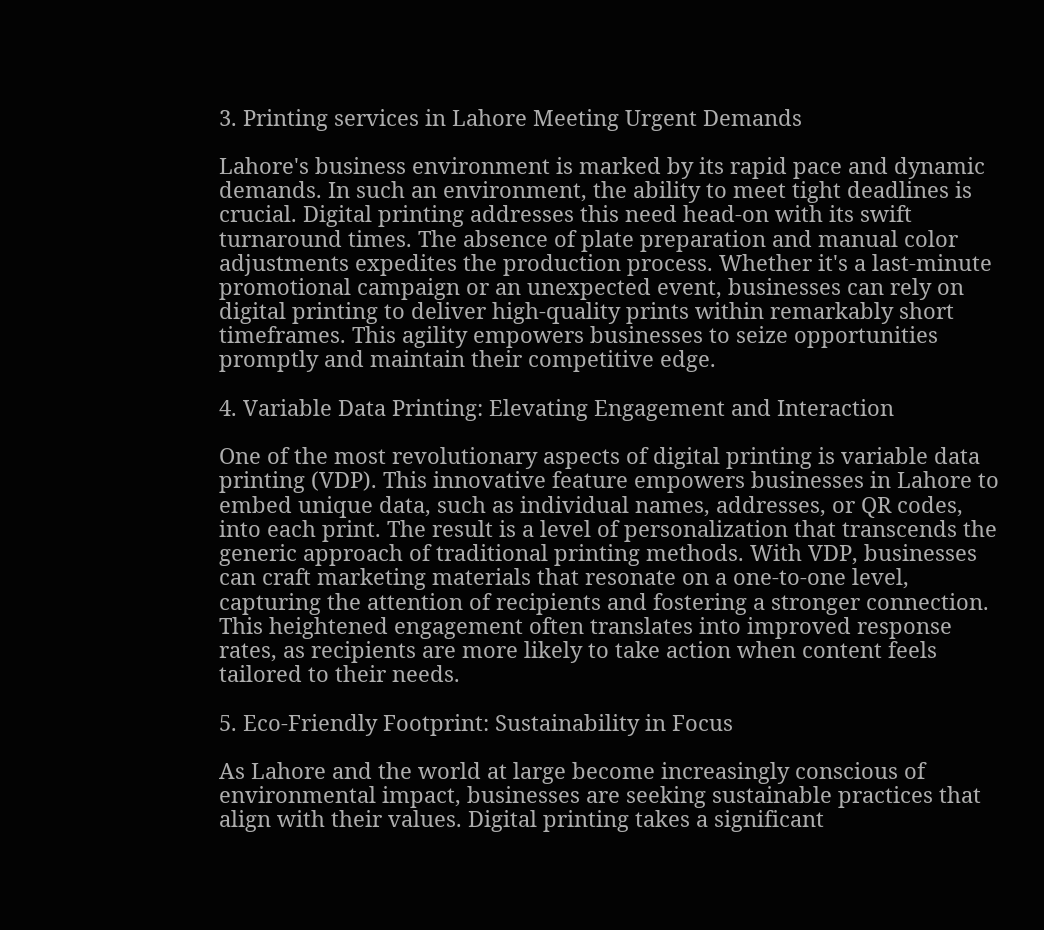3. Printing services in Lahore Meeting Urgent Demands

Lahore's business environment is marked by its rapid pace and dynamic demands. In such an environment, the ability to meet tight deadlines is crucial. Digital printing addresses this need head-on with its swift turnaround times. The absence of plate preparation and manual color adjustments expedites the production process. Whether it's a last-minute promotional campaign or an unexpected event, businesses can rely on digital printing to deliver high-quality prints within remarkably short timeframes. This agility empowers businesses to seize opportunities promptly and maintain their competitive edge.

4. Variable Data Printing: Elevating Engagement and Interaction

One of the most revolutionary aspects of digital printing is variable data printing (VDP). This innovative feature empowers businesses in Lahore to embed unique data, such as individual names, addresses, or QR codes, into each print. The result is a level of personalization that transcends the generic approach of traditional printing methods. With VDP, businesses can craft marketing materials that resonate on a one-to-one level, capturing the attention of recipients and fostering a stronger connection. This heightened engagement often translates into improved response rates, as recipients are more likely to take action when content feels tailored to their needs.

5. Eco-Friendly Footprint: Sustainability in Focus

As Lahore and the world at large become increasingly conscious of environmental impact, businesses are seeking sustainable practices that align with their values. Digital printing takes a significant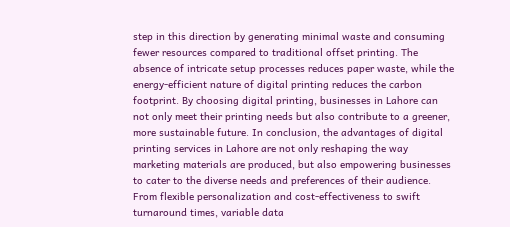step in this direction by generating minimal waste and consuming fewer resources compared to traditional offset printing. The absence of intricate setup processes reduces paper waste, while the energy-efficient nature of digital printing reduces the carbon footprint. By choosing digital printing, businesses in Lahore can not only meet their printing needs but also contribute to a greener, more sustainable future. In conclusion, the advantages of digital printing services in Lahore are not only reshaping the way marketing materials are produced, but also empowering businesses to cater to the diverse needs and preferences of their audience. From flexible personalization and cost-effectiveness to swift turnaround times, variable data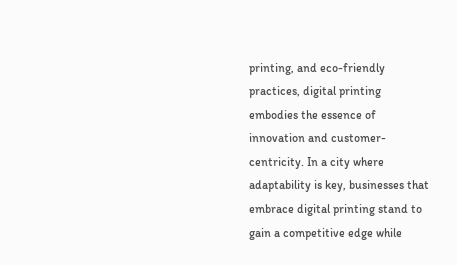printing, and eco-friendly practices, digital printing embodies the essence of innovation and customer-centricity. In a city where adaptability is key, businesses that embrace digital printing stand to gain a competitive edge while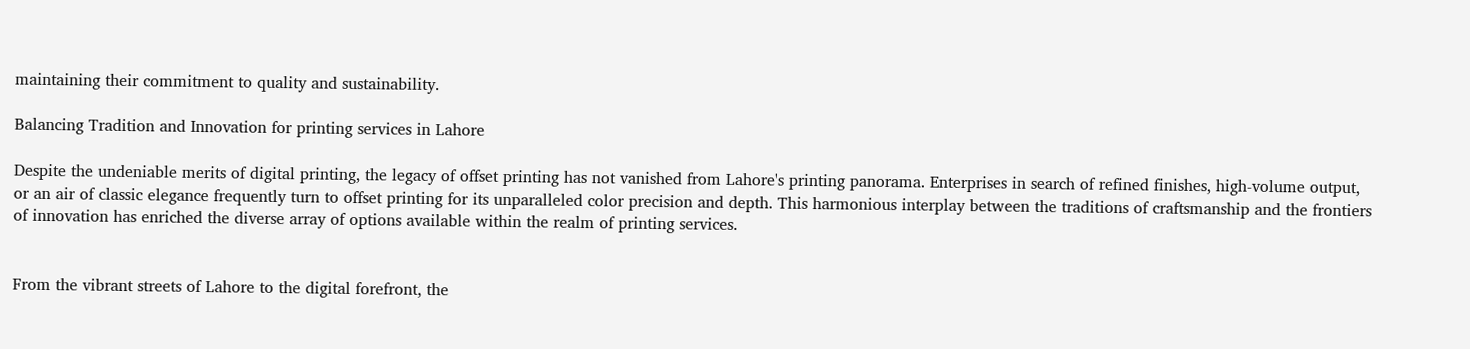maintaining their commitment to quality and sustainability.

Balancing Tradition and Innovation for printing services in Lahore

Despite the undeniable merits of digital printing, the legacy of offset printing has not vanished from Lahore's printing panorama. Enterprises in search of refined finishes, high-volume output, or an air of classic elegance frequently turn to offset printing for its unparalleled color precision and depth. This harmonious interplay between the traditions of craftsmanship and the frontiers of innovation has enriched the diverse array of options available within the realm of printing services.


From the vibrant streets of Lahore to the digital forefront, the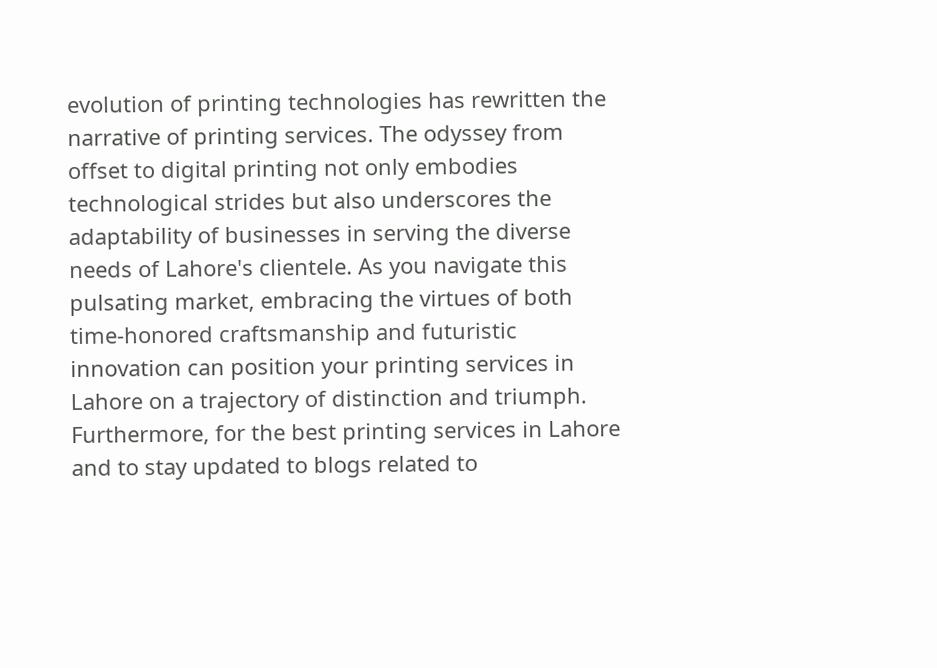evolution of printing technologies has rewritten the narrative of printing services. The odyssey from offset to digital printing not only embodies technological strides but also underscores the adaptability of businesses in serving the diverse needs of Lahore's clientele. As you navigate this pulsating market, embracing the virtues of both time-honored craftsmanship and futuristic innovation can position your printing services in Lahore on a trajectory of distinction and triumph. Furthermore, for the best printing services in Lahore and to stay updated to blogs related to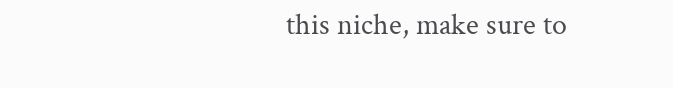this niche, make sure to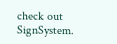check out SignSystem.